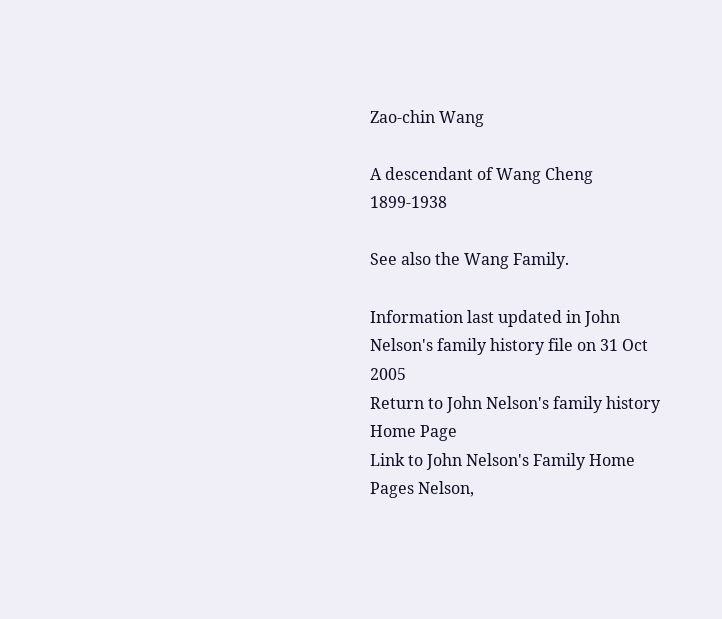Zao-chin Wang

A descendant of Wang Cheng 1899-1938

See also the Wang Family.

Information last updated in John Nelson's family history file on 31 Oct 2005
Return to John Nelson's family history Home Page
Link to John Nelson's Family Home Pages Nelson,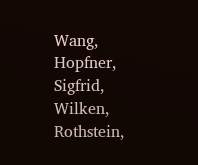Wang, Hopfner, Sigfrid, Wilken, Rothstein,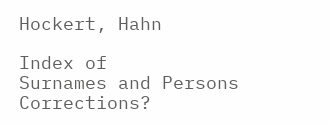Hockert, Hahn

Index of
Surnames and Persons
Corrections?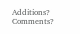Additions? Comments?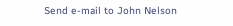Send e-mail to John Nelson